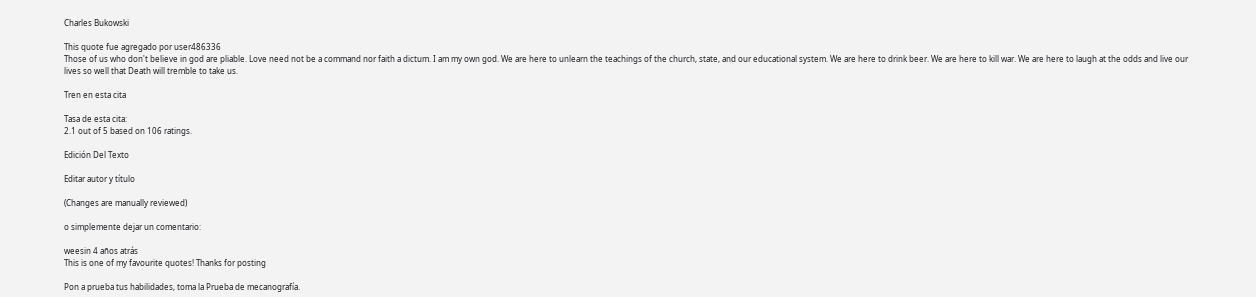Charles Bukowski

This quote fue agregado por user486336
Those of us who don't believe in god are pliable. Love need not be a command nor faith a dictum. I am my own god. We are here to unlearn the teachings of the church, state, and our educational system. We are here to drink beer. We are here to kill war. We are here to laugh at the odds and live our lives so well that Death will tremble to take us.

Tren en esta cita

Tasa de esta cita:
2.1 out of 5 based on 106 ratings.

Edición Del Texto

Editar autor y título

(Changes are manually reviewed)

o simplemente dejar un comentario:

weesin 4 años atrás
This is one of my favourite quotes! Thanks for posting

Pon a prueba tus habilidades, toma la Prueba de mecanografía.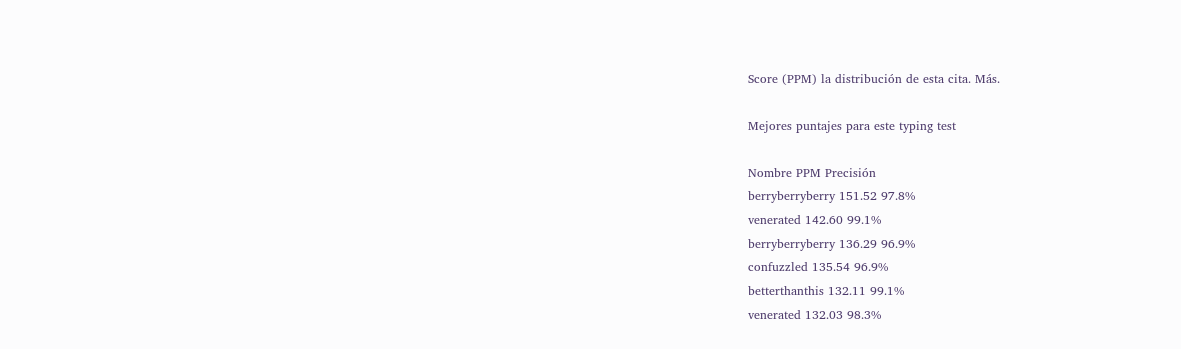Score (PPM) la distribución de esta cita. Más.

Mejores puntajes para este typing test

Nombre PPM Precisión
berryberryberry 151.52 97.8%
venerated 142.60 99.1%
berryberryberry 136.29 96.9%
confuzzled 135.54 96.9%
betterthanthis 132.11 99.1%
venerated 132.03 98.3%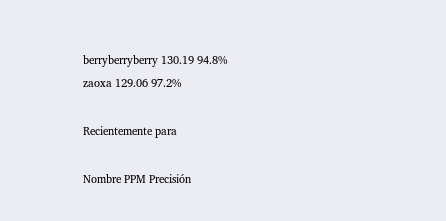berryberryberry 130.19 94.8%
zaoxa 129.06 97.2%

Recientemente para

Nombre PPM Precisión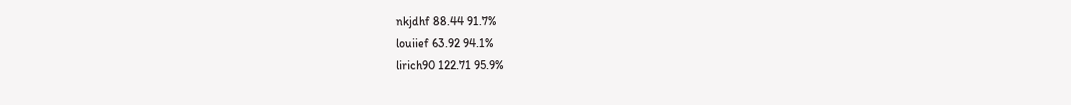nkjdhf 88.44 91.7%
louiief 63.92 94.1%
lirich90 122.71 95.9%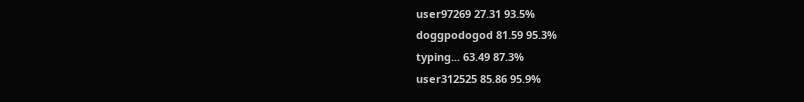user97269 27.31 93.5%
doggpodogod 81.59 95.3%
typing... 63.49 87.3%
user312525 85.86 95.9%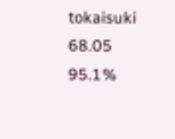tokaisuki 68.05 95.1%